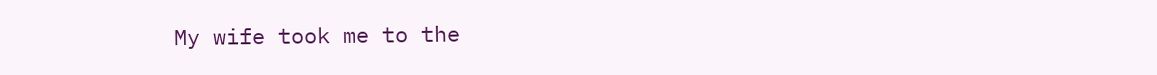My wife took me to the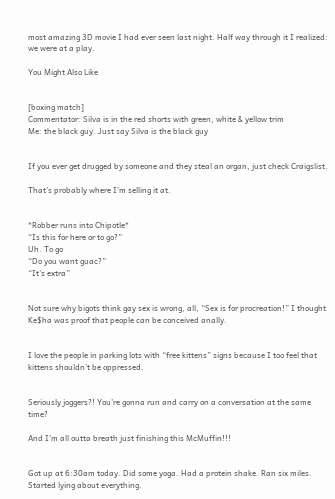most amazing 3D movie I had ever seen last night. Half way through it I realized: we were at a play.

You Might Also Like


[boxing match]
Commentator: Silva is in the red shorts with green, white & yellow trim
Me: the black guy. Just say Silva is the black guy


If you ever get drugged by someone and they steal an organ, just check Craigslist.

That’s probably where I’m selling it at.


*Robber runs into Chipotle*
“Is this for here or to go?”
Uh. To go
“Do you want guac?”
“It’s extra”


Not sure why bigots think gay sex is wrong, all, “Sex is for procreation!” I thought Ke$ha was proof that people can be conceived anally.


I love the people in parking lots with “free kittens” signs because I too feel that kittens shouldn’t be oppressed.


Seriously joggers?! You’re gonna run and carry on a conversation at the same time?

And I’m all outta breath just finishing this McMuffin!!!


Got up at 6:30am today. Did some yoga. Had a protein shake. Ran six miles. Started lying about everything.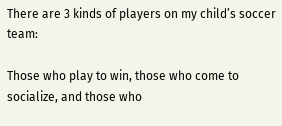There are 3 kinds of players on my child’s soccer team:

Those who play to win, those who come to socialize, and those who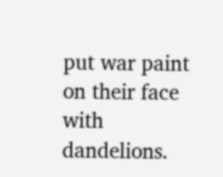put war paint on their face with dandelions.